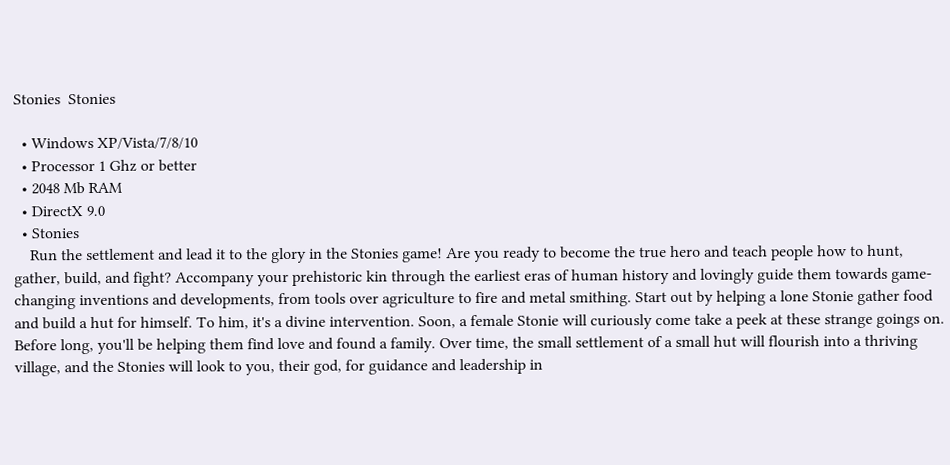Stonies  Stonies

  • Windows XP/Vista/7/8/10
  • Processor 1 Ghz or better
  • 2048 Mb RAM
  • DirectX 9.0
  • Stonies
    Run the settlement and lead it to the glory in the Stonies game! Are you ready to become the true hero and teach people how to hunt, gather, build, and fight? Accompany your prehistoric kin through the earliest eras of human history and lovingly guide them towards game-changing inventions and developments, from tools over agriculture to fire and metal smithing. Start out by helping a lone Stonie gather food and build a hut for himself. To him, it's a divine intervention. Soon, a female Stonie will curiously come take a peek at these strange goings on. Before long, you'll be helping them find love and found a family. Over time, the small settlement of a small hut will flourish into a thriving village, and the Stonies will look to you, their god, for guidance and leadership in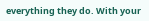everything they do. With your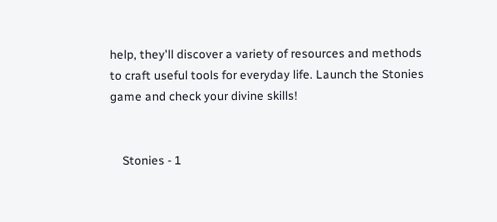help, they'll discover a variety of resources and methods to craft useful tools for everyday life. Launch the Stonies game and check your divine skills!


    Stonies - 1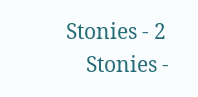Stonies - 2
    Stonies -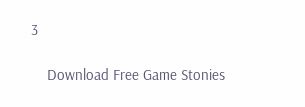3

    Download Free Game Stonies